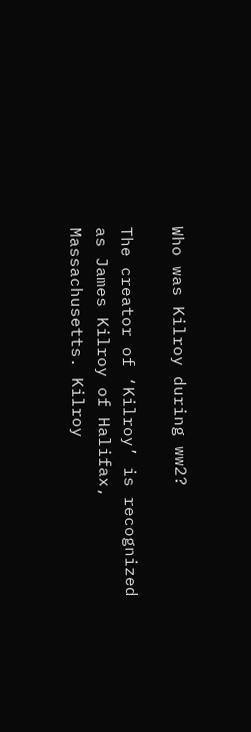Who was Kilroy during ww2?

The creator of ‘Kilroy’ is recognized as James Kilroy of Halifax, Massachusetts. Kilroy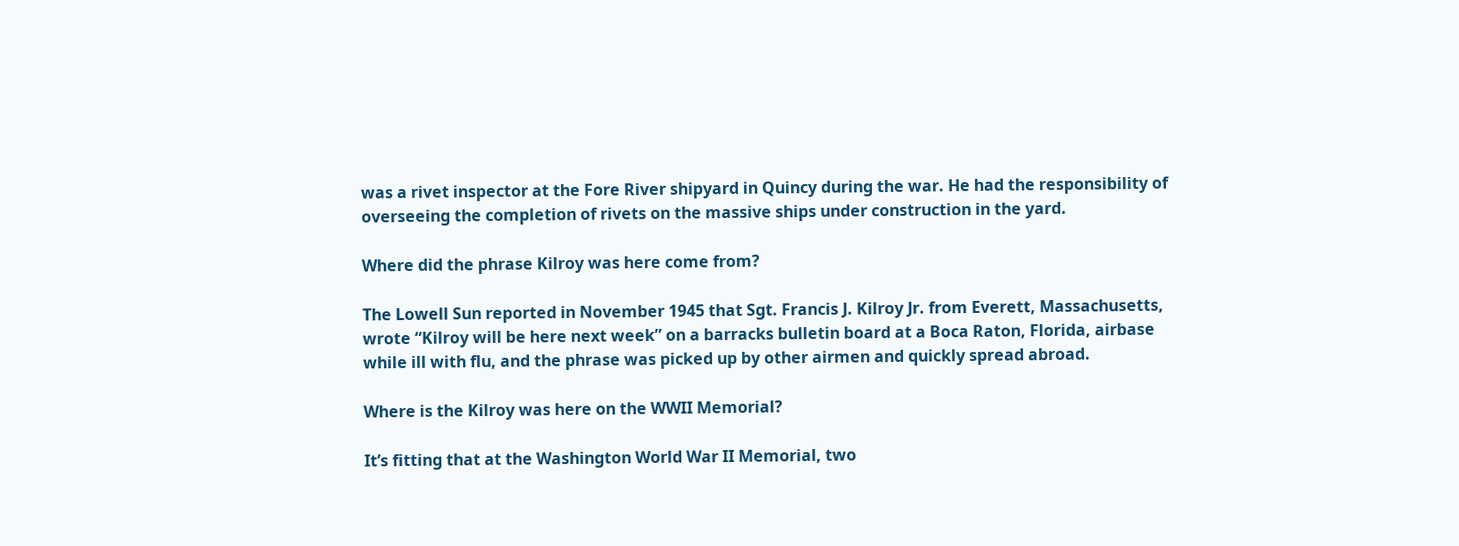was a rivet inspector at the Fore River shipyard in Quincy during the war. He had the responsibility of overseeing the completion of rivets on the massive ships under construction in the yard.

Where did the phrase Kilroy was here come from?

The Lowell Sun reported in November 1945 that Sgt. Francis J. Kilroy Jr. from Everett, Massachusetts, wrote “Kilroy will be here next week” on a barracks bulletin board at a Boca Raton, Florida, airbase while ill with flu, and the phrase was picked up by other airmen and quickly spread abroad.

Where is the Kilroy was here on the WWII Memorial?

It’s fitting that at the Washington World War II Memorial, two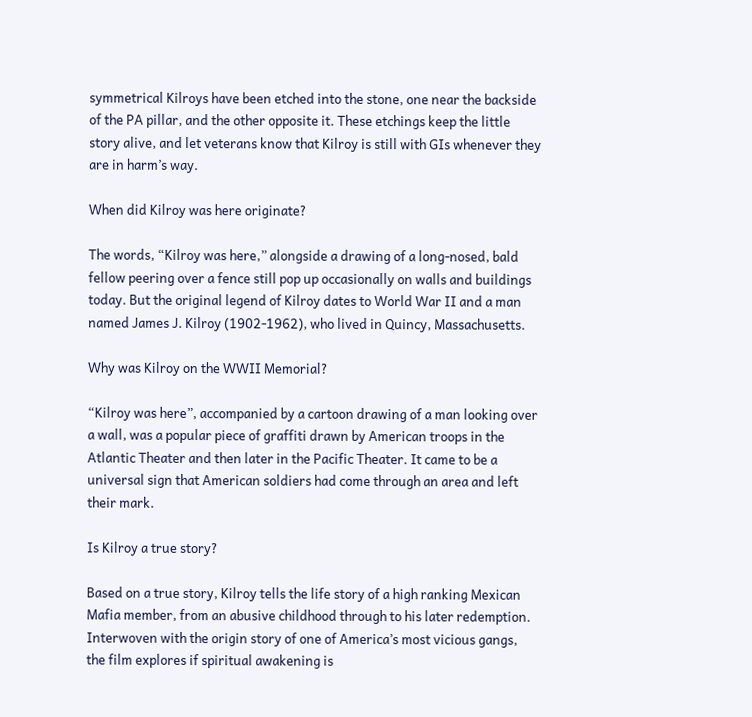symmetrical Kilroys have been etched into the stone, one near the backside of the PA pillar, and the other opposite it. These etchings keep the little story alive, and let veterans know that Kilroy is still with GIs whenever they are in harm’s way.

When did Kilroy was here originate?

The words, “Kilroy was here,” alongside a drawing of a long-nosed, bald fellow peering over a fence still pop up occasionally on walls and buildings today. But the original legend of Kilroy dates to World War II and a man named James J. Kilroy (1902-1962), who lived in Quincy, Massachusetts.

Why was Kilroy on the WWII Memorial?

“Kilroy was here”, accompanied by a cartoon drawing of a man looking over a wall, was a popular piece of graffiti drawn by American troops in the Atlantic Theater and then later in the Pacific Theater. It came to be a universal sign that American soldiers had come through an area and left their mark.

Is Kilroy a true story?

Based on a true story, Kilroy tells the life story of a high ranking Mexican Mafia member, from an abusive childhood through to his later redemption. Interwoven with the origin story of one of America’s most vicious gangs, the film explores if spiritual awakening is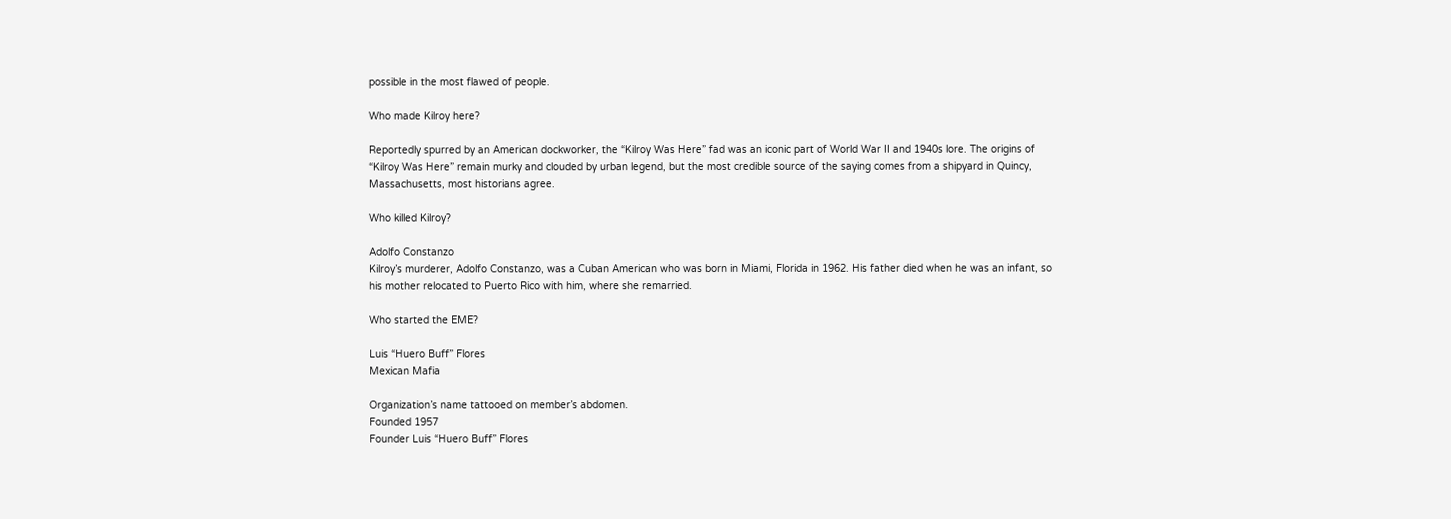possible in the most flawed of people.

Who made Kilroy here?

Reportedly spurred by an American dockworker, the “Kilroy Was Here” fad was an iconic part of World War II and 1940s lore. The origins of “Kilroy Was Here” remain murky and clouded by urban legend, but the most credible source of the saying comes from a shipyard in Quincy, Massachusetts, most historians agree.

Who killed Kilroy?

Adolfo Constanzo
Kilroy’s murderer, Adolfo Constanzo, was a Cuban American who was born in Miami, Florida in 1962. His father died when he was an infant, so his mother relocated to Puerto Rico with him, where she remarried.

Who started the EME?

Luis “Huero Buff” Flores
Mexican Mafia

Organization’s name tattooed on member’s abdomen.
Founded 1957
Founder Luis “Huero Buff” Flores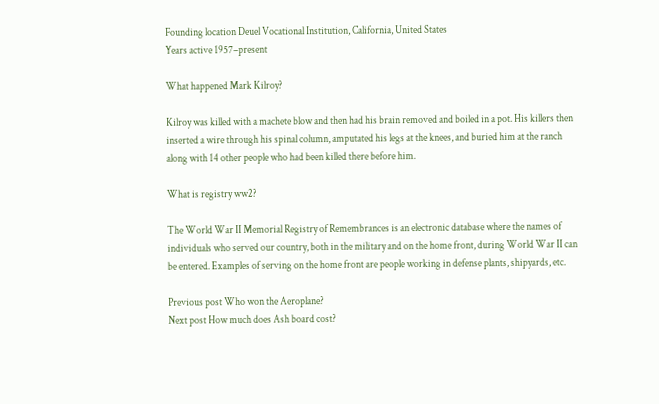Founding location Deuel Vocational Institution, California, United States
Years active 1957–present

What happened Mark Kilroy?

Kilroy was killed with a machete blow and then had his brain removed and boiled in a pot. His killers then inserted a wire through his spinal column, amputated his legs at the knees, and buried him at the ranch along with 14 other people who had been killed there before him.

What is registry ww2?

The World War II Memorial Registry of Remembrances is an electronic database where the names of individuals who served our country, both in the military and on the home front, during World War II can be entered. Examples of serving on the home front are people working in defense plants, shipyards, etc.

Previous post Who won the Aeroplane?
Next post How much does Ash board cost?